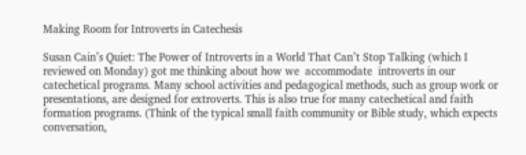Making Room for Introverts in Catechesis

Susan Cain’s Quiet: The Power of Introverts in a World That Can’t Stop Talking (which I reviewed on Monday) got me thinking about how we  accommodate  introverts in our catechetical programs. Many school activities and pedagogical methods, such as group work or presentations, are designed for extroverts. This is also true for many catechetical and faith formation programs. (Think of the typical small faith community or Bible study, which expects conversation,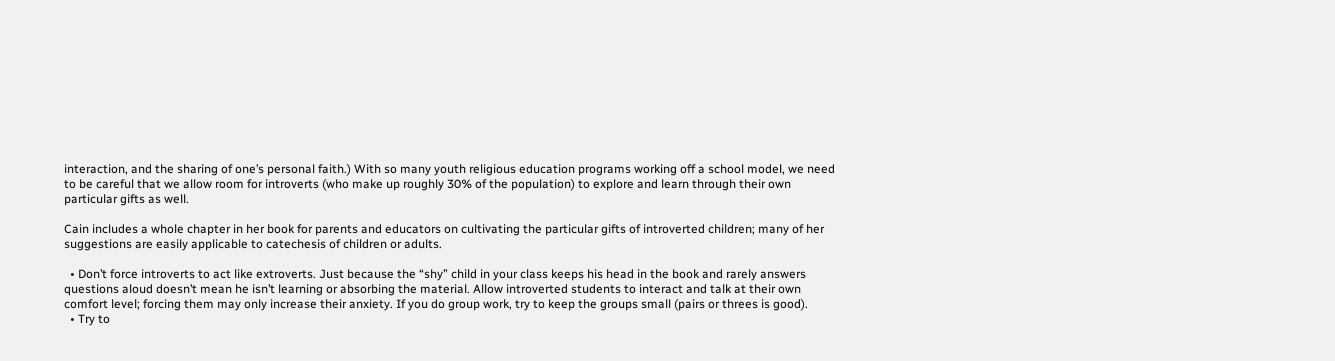interaction, and the sharing of one’s personal faith.) With so many youth religious education programs working off a school model, we need to be careful that we allow room for introverts (who make up roughly 30% of the population) to explore and learn through their own particular gifts as well.

Cain includes a whole chapter in her book for parents and educators on cultivating the particular gifts of introverted children; many of her suggestions are easily applicable to catechesis of children or adults.

  • Don’t force introverts to act like extroverts. Just because the “shy” child in your class keeps his head in the book and rarely answers questions aloud doesn’t mean he isn’t learning or absorbing the material. Allow introverted students to interact and talk at their own comfort level; forcing them may only increase their anxiety. If you do group work, try to keep the groups small (pairs or threes is good).
  • Try to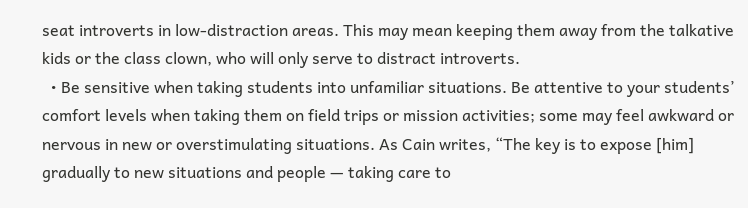seat introverts in low-distraction areas. This may mean keeping them away from the talkative kids or the class clown, who will only serve to distract introverts.
  • Be sensitive when taking students into unfamiliar situations. Be attentive to your students’ comfort levels when taking them on field trips or mission activities; some may feel awkward or nervous in new or overstimulating situations. As Cain writes, “The key is to expose [him] gradually to new situations and people — taking care to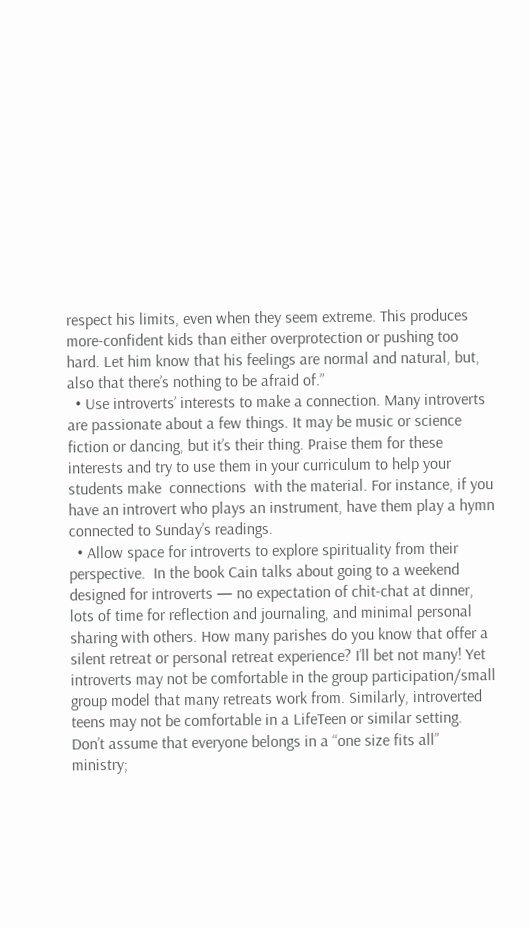respect his limits, even when they seem extreme. This produces more-confident kids than either overprotection or pushing too hard. Let him know that his feelings are normal and natural, but, also that there’s nothing to be afraid of.”
  • Use introverts’ interests to make a connection. Many introverts are passionate about a few things. It may be music or science fiction or dancing, but it’s their thing. Praise them for these interests and try to use them in your curriculum to help your students make  connections  with the material. For instance, if you have an introvert who plays an instrument, have them play a hymn connected to Sunday’s readings.
  • Allow space for introverts to explore spirituality from their perspective.  In the book Cain talks about going to a weekend designed for introverts — no expectation of chit-chat at dinner, lots of time for reflection and journaling, and minimal personal sharing with others. How many parishes do you know that offer a silent retreat or personal retreat experience? I’ll bet not many! Yet introverts may not be comfortable in the group participation/small group model that many retreats work from. Similarly, introverted teens may not be comfortable in a LifeTeen or similar setting. Don’t assume that everyone belongs in a “one size fits all” ministry;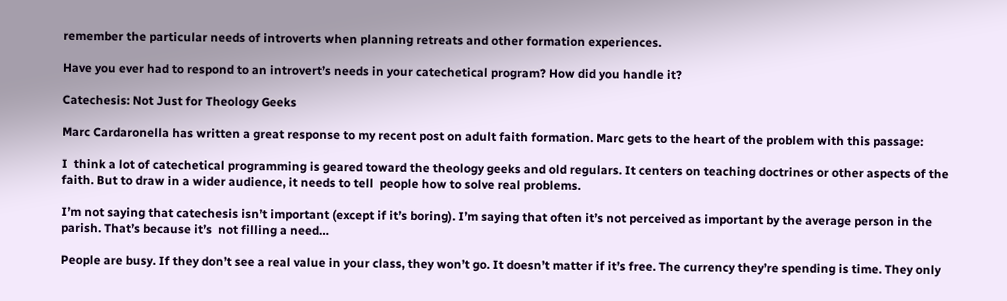remember the particular needs of introverts when planning retreats and other formation experiences.

Have you ever had to respond to an introvert’s needs in your catechetical program? How did you handle it?

Catechesis: Not Just for Theology Geeks

Marc Cardaronella has written a great response to my recent post on adult faith formation. Marc gets to the heart of the problem with this passage:

I  think a lot of catechetical programming is geared toward the theology geeks and old regulars. It centers on teaching doctrines or other aspects of the faith. But to draw in a wider audience, it needs to tell  people how to solve real problems.

I’m not saying that catechesis isn’t important (except if it’s boring). I’m saying that often it’s not perceived as important by the average person in the parish. That’s because it’s  not filling a need…

People are busy. If they don’t see a real value in your class, they won’t go. It doesn’t matter if it’s free. The currency they’re spending is time. They only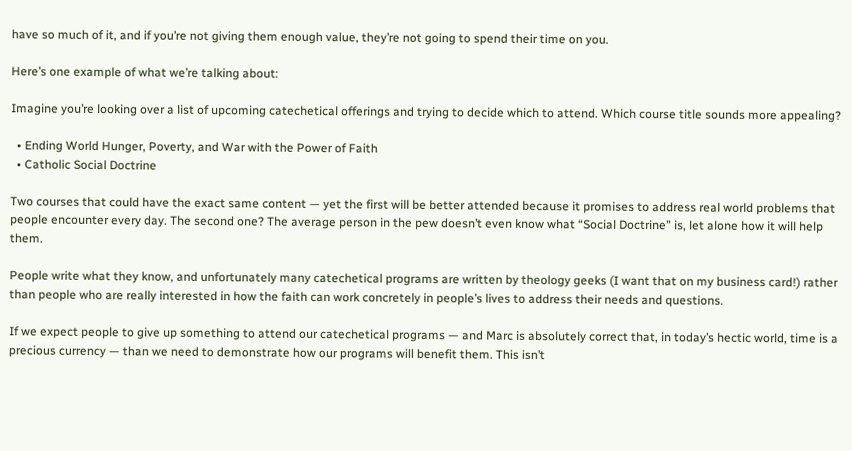have so much of it, and if you’re not giving them enough value, they’re not going to spend their time on you.

Here’s one example of what we’re talking about:

Imagine you’re looking over a list of upcoming catechetical offerings and trying to decide which to attend. Which course title sounds more appealing?

  • Ending World Hunger, Poverty, and War with the Power of Faith
  • Catholic Social Doctrine

Two courses that could have the exact same content — yet the first will be better attended because it promises to address real world problems that people encounter every day. The second one? The average person in the pew doesn’t even know what “Social Doctrine” is, let alone how it will help them.

People write what they know, and unfortunately many catechetical programs are written by theology geeks (I want that on my business card!) rather than people who are really interested in how the faith can work concretely in people’s lives to address their needs and questions.

If we expect people to give up something to attend our catechetical programs — and Marc is absolutely correct that, in today’s hectic world, time is a precious currency — than we need to demonstrate how our programs will benefit them. This isn’t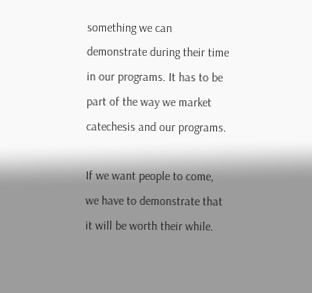something we can demonstrate during their time in our programs. It has to be part of the way we market catechesis and our programs.

If we want people to come, we have to demonstrate that it will be worth their while.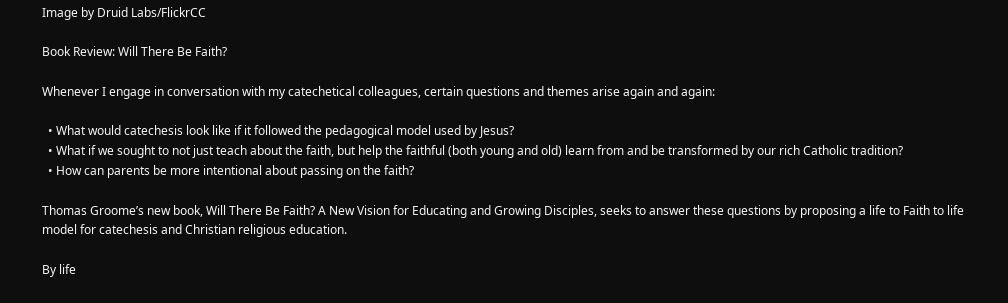Image by Druid Labs/FlickrCC

Book Review: Will There Be Faith?

Whenever I engage in conversation with my catechetical colleagues, certain questions and themes arise again and again:

  • What would catechesis look like if it followed the pedagogical model used by Jesus?
  • What if we sought to not just teach about the faith, but help the faithful (both young and old) learn from and be transformed by our rich Catholic tradition?
  • How can parents be more intentional about passing on the faith?

Thomas Groome’s new book, Will There Be Faith? A New Vision for Educating and Growing Disciples, seeks to answer these questions by proposing a life to Faith to life  model for catechesis and Christian religious education.

By life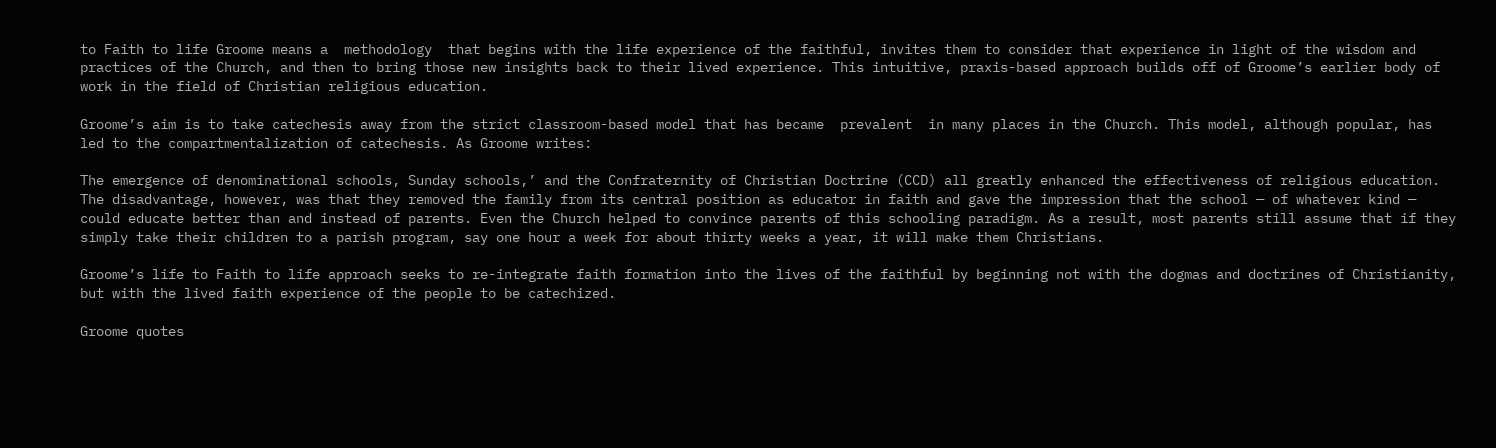to Faith to life Groome means a  methodology  that begins with the life experience of the faithful, invites them to consider that experience in light of the wisdom and practices of the Church, and then to bring those new insights back to their lived experience. This intuitive, praxis-based approach builds off of Groome’s earlier body of work in the field of Christian religious education.

Groome’s aim is to take catechesis away from the strict classroom-based model that has became  prevalent  in many places in the Church. This model, although popular, has led to the compartmentalization of catechesis. As Groome writes:

The emergence of denominational schools, Sunday schools,’ and the Confraternity of Christian Doctrine (CCD) all greatly enhanced the effectiveness of religious education. The disadvantage, however, was that they removed the family from its central position as educator in faith and gave the impression that the school — of whatever kind — could educate better than and instead of parents. Even the Church helped to convince parents of this schooling paradigm. As a result, most parents still assume that if they simply take their children to a parish program, say one hour a week for about thirty weeks a year, it will make them Christians.

Groome’s life to Faith to life approach seeks to re-integrate faith formation into the lives of the faithful by beginning not with the dogmas and doctrines of Christianity, but with the lived faith experience of the people to be catechized.

Groome quotes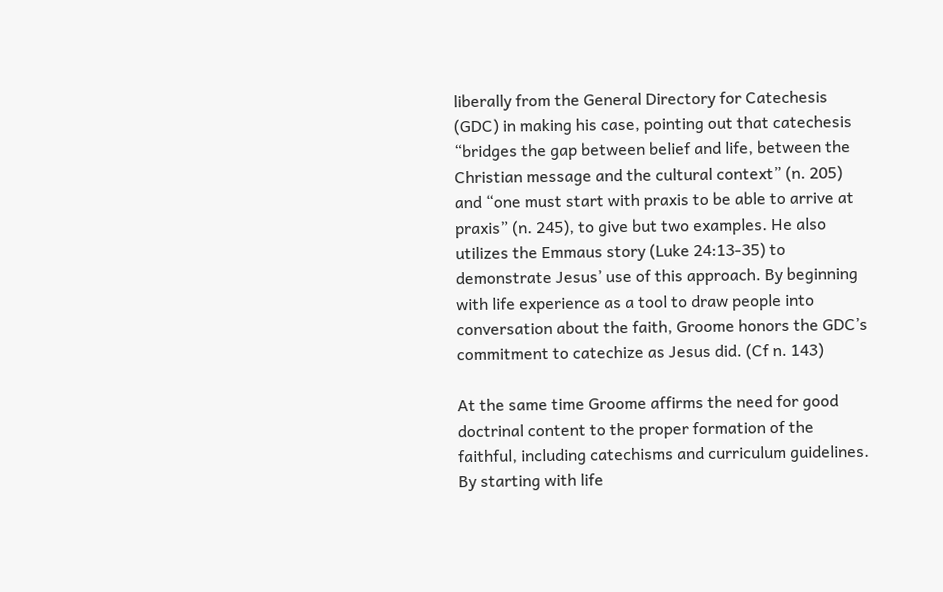liberally from the General Directory for Catechesis  (GDC) in making his case, pointing out that catechesis “bridges the gap between belief and life, between the Christian message and the cultural context” (n. 205) and “one must start with praxis to be able to arrive at praxis” (n. 245), to give but two examples. He also utilizes the Emmaus story (Luke 24:13-35) to demonstrate Jesus’ use of this approach. By beginning with life experience as a tool to draw people into conversation about the faith, Groome honors the GDC’s commitment to catechize as Jesus did. (Cf n. 143)

At the same time Groome affirms the need for good doctrinal content to the proper formation of the faithful, including catechisms and curriculum guidelines.  By starting with life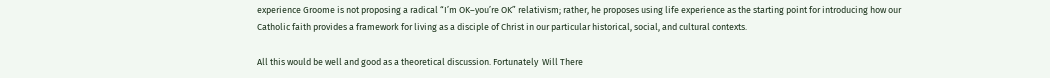experience Groome is not proposing a radical “I’m OK–you’re OK” relativism; rather, he proposes using life experience as the starting point for introducing how our Catholic faith provides a framework for living as a disciple of Christ in our particular historical, social, and cultural contexts.

All this would be well and good as a theoretical discussion. Fortunately  Will There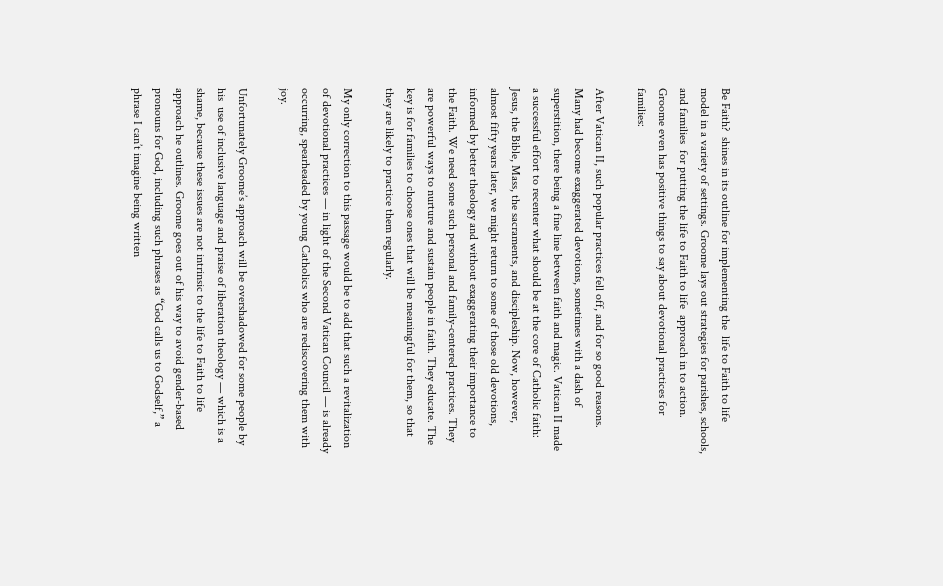Be Faith?  shines in its outline for implementing the  life to Faith to life  model in a variety of settings. Groome lays out strategies for parishes, schools, and families  for putting the life to Faith to life  approach in to action.  Groome even has positive things to say about devotional practices for families:

After Vatican II, such popular practices fell off, and for so good reasons. Many had become exaggerated devotions, sometimes with a dash of superstition, there being a fine line between faith and magic. Vatican II made a successful effort to recenter what should be at the core of Catholic faith: Jesus, the Bible, Mass, the sacraments, and discipleship. Now, however, almost fifty years later, we might return to some of those old devotions, informed by better theology and without exaggerating their importance to the Faith. We need some such personal and family-centered practices. They are powerful ways to nurture and sustain people in faith. They educate. The key is for families to choose ones that will be meaningful for them, so that they are likely to practice them regularly.

My only correction to this passage would be to add that such a revitalization of devotional practices — in light of the Second Vatican Council — is already  occurring, spearheaded by young Catholics who are rediscovering them with joy.

Unfortunately Groome’s approach will be overshadowed for some people by his  use of inclusive language and praise of liberation theology — which is a shame, because these issues are not intrinsic to the life to Faith to life approach he outlines. Groome goes out of his way to avoid gender-based pronouns for God, including such phrases as “God calls us to Godself,” a phrase I can’t imagine being written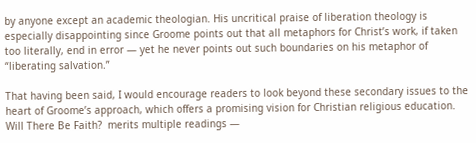by anyone except an academic theologian. His uncritical praise of liberation theology is especially disappointing since Groome points out that all metaphors for Christ’s work, if taken too literally, end in error — yet he never points out such boundaries on his metaphor of “liberating salvation.”

That having been said, I would encourage readers to look beyond these secondary issues to the heart of Groome’s approach, which offers a promising vision for Christian religious education. Will There Be Faith?  merits multiple readings —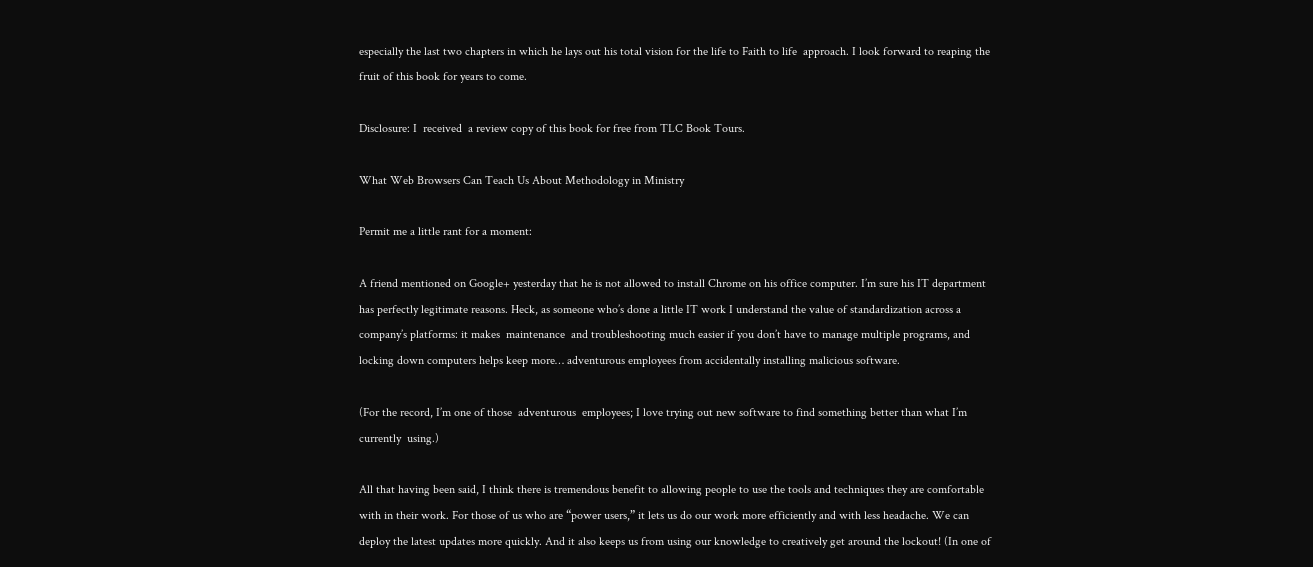especially the last two chapters in which he lays out his total vision for the life to Faith to life  approach. I look forward to reaping the fruit of this book for years to come.

Disclosure: I  received  a review copy of this book for free from TLC Book Tours.

What Web Browsers Can Teach Us About Methodology in Ministry

Permit me a little rant for a moment:

A friend mentioned on Google+ yesterday that he is not allowed to install Chrome on his office computer. I’m sure his IT department has perfectly legitimate reasons. Heck, as someone who’s done a little IT work I understand the value of standardization across a company’s platforms: it makes  maintenance  and troubleshooting much easier if you don’t have to manage multiple programs, and locking down computers helps keep more… adventurous employees from accidentally installing malicious software.

(For the record, I’m one of those  adventurous  employees; I love trying out new software to find something better than what I’m  currently  using.)

All that having been said, I think there is tremendous benefit to allowing people to use the tools and techniques they are comfortable with in their work. For those of us who are “power users,” it lets us do our work more efficiently and with less headache. We can deploy the latest updates more quickly. And it also keeps us from using our knowledge to creatively get around the lockout! (In one of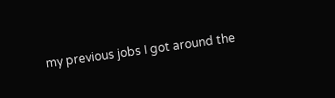my previous jobs I got around the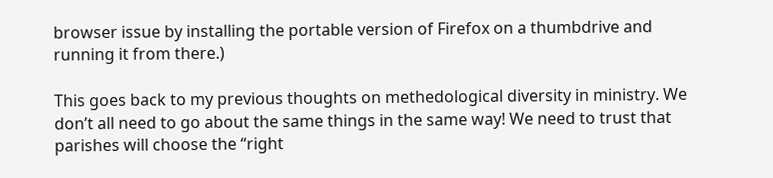browser issue by installing the portable version of Firefox on a thumbdrive and running it from there.)

This goes back to my previous thoughts on methedological diversity in ministry. We don’t all need to go about the same things in the same way! We need to trust that parishes will choose the “right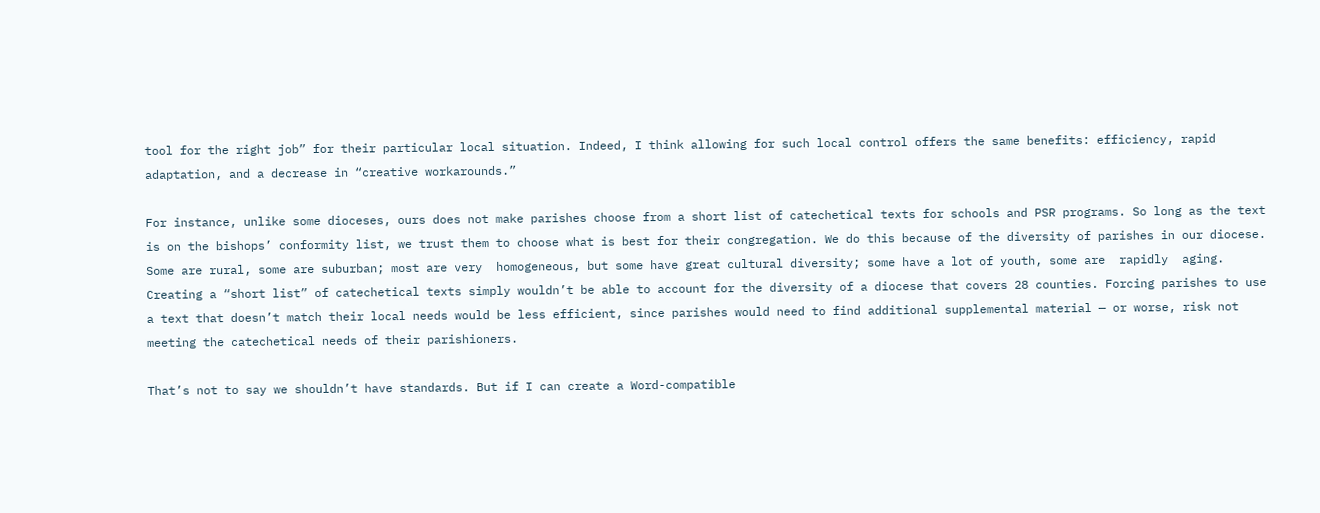tool for the right job” for their particular local situation. Indeed, I think allowing for such local control offers the same benefits: efficiency, rapid adaptation, and a decrease in “creative workarounds.”

For instance, unlike some dioceses, ours does not make parishes choose from a short list of catechetical texts for schools and PSR programs. So long as the text is on the bishops’ conformity list, we trust them to choose what is best for their congregation. We do this because of the diversity of parishes in our diocese. Some are rural, some are suburban; most are very  homogeneous, but some have great cultural diversity; some have a lot of youth, some are  rapidly  aging. Creating a “short list” of catechetical texts simply wouldn’t be able to account for the diversity of a diocese that covers 28 counties. Forcing parishes to use a text that doesn’t match their local needs would be less efficient, since parishes would need to find additional supplemental material — or worse, risk not meeting the catechetical needs of their parishioners.

That’s not to say we shouldn’t have standards. But if I can create a Word-compatible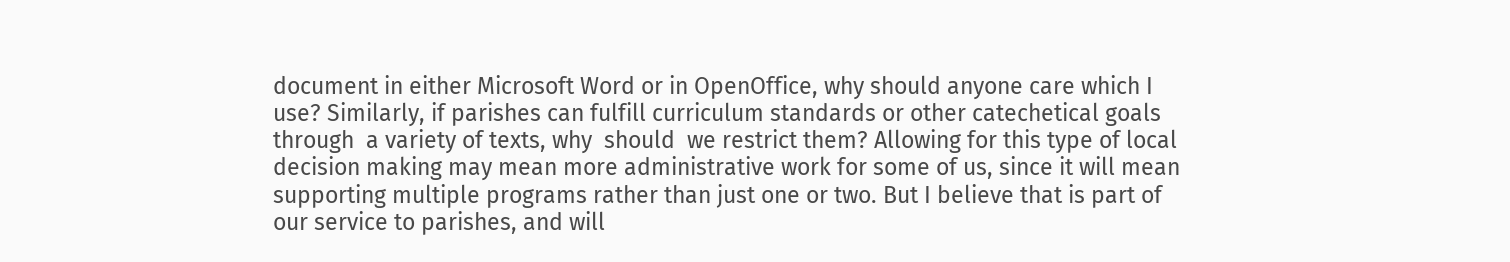document in either Microsoft Word or in OpenOffice, why should anyone care which I use? Similarly, if parishes can fulfill curriculum standards or other catechetical goals  through  a variety of texts, why  should  we restrict them? Allowing for this type of local decision making may mean more administrative work for some of us, since it will mean supporting multiple programs rather than just one or two. But I believe that is part of our service to parishes, and will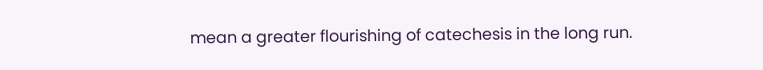mean a greater flourishing of catechesis in the long run.